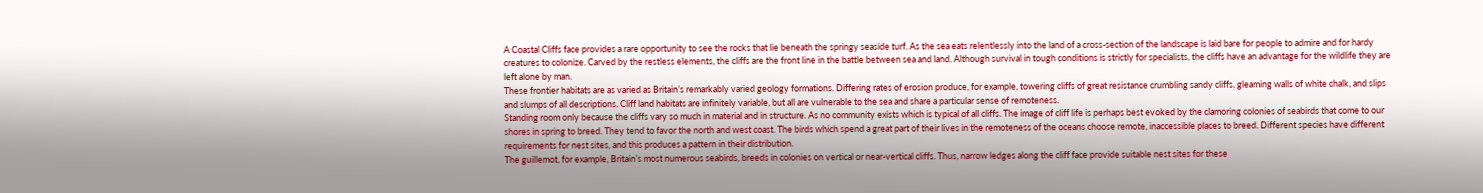A Coastal Cliffs face provides a rare opportunity to see the rocks that lie beneath the springy seaside turf. As the sea eats relentlessly into the land of a cross-section of the landscape is laid bare for people to admire and for hardy creatures to colonize. Carved by the restless elements, the cliffs are the front line in the battle between sea and land. Although survival in tough conditions is strictly for specialists, the cliffs have an advantage for the wildlife they are left alone by man.
These frontier habitats are as varied as Britain’s remarkably varied geology formations. Differing rates of erosion produce, for example, towering cliffs of great resistance crumbling sandy cliffs, gleaming walls of white chalk, and slips and slumps of all descriptions. Cliff land habitats are infinitely variable, but all are vulnerable to the sea and share a particular sense of remoteness.
Standing room only because the cliffs vary so much in material and in structure. As no community exists which is typical of all cliffs. The image of cliff life is perhaps best evoked by the clamoring colonies of seabirds that come to our shores in spring to breed. They tend to favor the north and west coast. The birds which spend a great part of their lives in the remoteness of the oceans choose remote, inaccessible places to breed. Different species have different requirements for nest sites, and this produces a pattern in their distribution.
The guillemot, for example, Britain’s most numerous seabirds, breeds in colonies on vertical or near-vertical cliffs. Thus, narrow ledges along the cliff face provide suitable nest sites for these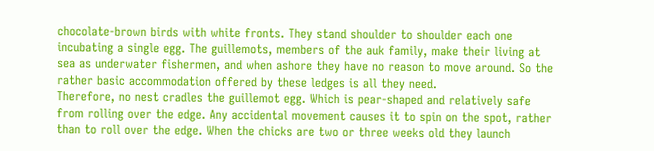chocolate-brown birds with white fronts. They stand shoulder to shoulder each one incubating a single egg. The guillemots, members of the auk family, make their living at sea as underwater fishermen, and when ashore they have no reason to move around. So the rather basic accommodation offered by these ledges is all they need.
Therefore, no nest cradles the guillemot egg. Which is pear-shaped and relatively safe from rolling over the edge. Any accidental movement causes it to spin on the spot, rather than to roll over the edge. When the chicks are two or three weeks old they launch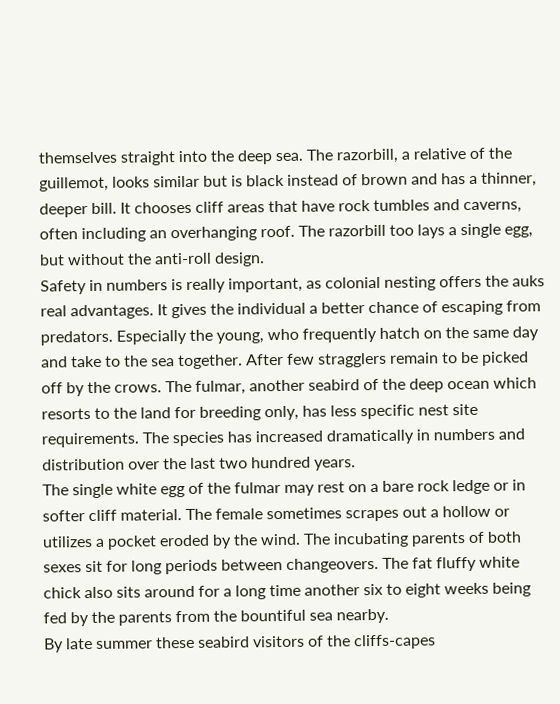themselves straight into the deep sea. The razorbill, a relative of the guillemot, looks similar but is black instead of brown and has a thinner, deeper bill. It chooses cliff areas that have rock tumbles and caverns, often including an overhanging roof. The razorbill too lays a single egg, but without the anti-roll design.
Safety in numbers is really important, as colonial nesting offers the auks real advantages. It gives the individual a better chance of escaping from predators. Especially the young, who frequently hatch on the same day and take to the sea together. After few stragglers remain to be picked off by the crows. The fulmar, another seabird of the deep ocean which resorts to the land for breeding only, has less specific nest site requirements. The species has increased dramatically in numbers and distribution over the last two hundred years.
The single white egg of the fulmar may rest on a bare rock ledge or in softer cliff material. The female sometimes scrapes out a hollow or utilizes a pocket eroded by the wind. The incubating parents of both sexes sit for long periods between changeovers. The fat fluffy white chick also sits around for a long time another six to eight weeks being fed by the parents from the bountiful sea nearby.
By late summer these seabird visitors of the cliffs-capes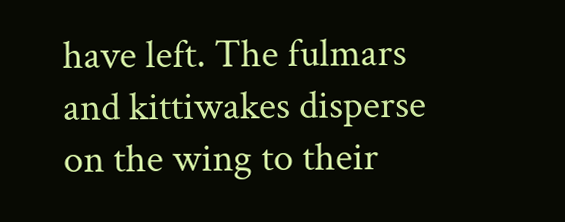have left. The fulmars and kittiwakes disperse on the wing to their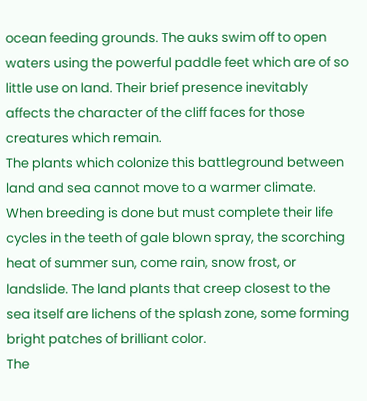ocean feeding grounds. The auks swim off to open waters using the powerful paddle feet which are of so little use on land. Their brief presence inevitably affects the character of the cliff faces for those creatures which remain.
The plants which colonize this battleground between land and sea cannot move to a warmer climate. When breeding is done but must complete their life cycles in the teeth of gale blown spray, the scorching heat of summer sun, come rain, snow frost, or landslide. The land plants that creep closest to the sea itself are lichens of the splash zone, some forming bright patches of brilliant color.
The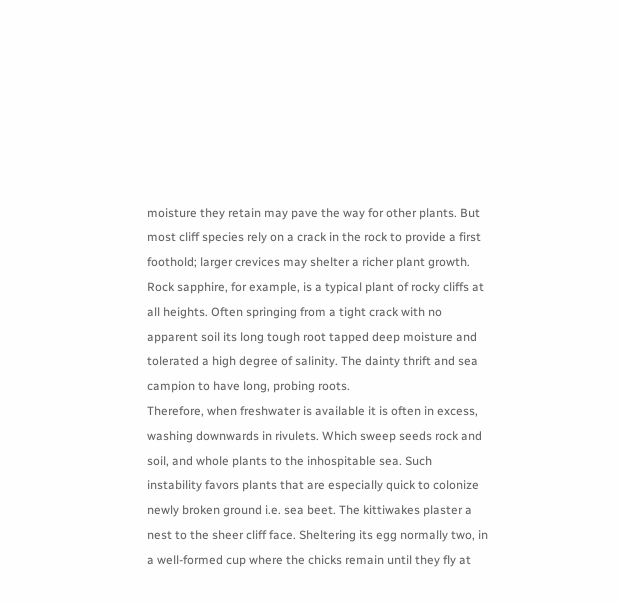moisture they retain may pave the way for other plants. But most cliff species rely on a crack in the rock to provide a first foothold; larger crevices may shelter a richer plant growth. Rock sapphire, for example, is a typical plant of rocky cliffs at all heights. Often springing from a tight crack with no apparent soil its long tough root tapped deep moisture and tolerated a high degree of salinity. The dainty thrift and sea campion to have long, probing roots.
Therefore, when freshwater is available it is often in excess, washing downwards in rivulets. Which sweep seeds rock and soil, and whole plants to the inhospitable sea. Such instability favors plants that are especially quick to colonize newly broken ground i.e. sea beet. The kittiwakes plaster a nest to the sheer cliff face. Sheltering its egg normally two, in a well-formed cup where the chicks remain until they fly at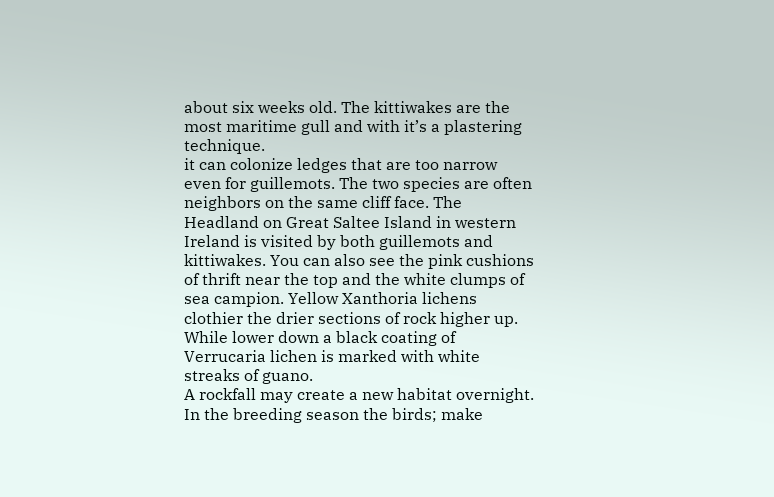about six weeks old. The kittiwakes are the most maritime gull and with it’s a plastering technique.
it can colonize ledges that are too narrow even for guillemots. The two species are often neighbors on the same cliff face. The Headland on Great Saltee Island in western Ireland is visited by both guillemots and kittiwakes. You can also see the pink cushions of thrift near the top and the white clumps of sea campion. Yellow Xanthoria lichens clothier the drier sections of rock higher up. While lower down a black coating of Verrucaria lichen is marked with white streaks of guano.
A rockfall may create a new habitat overnight. In the breeding season the birds; make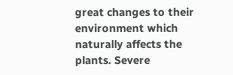great changes to their environment which naturally affects the plants. Severe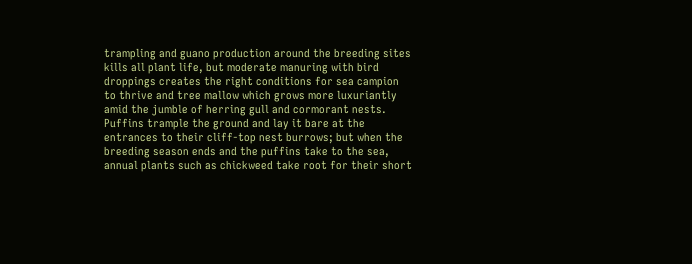trampling and guano production around the breeding sites kills all plant life, but moderate manuring with bird droppings creates the right conditions for sea campion to thrive and tree mallow which grows more luxuriantly amid the jumble of herring gull and cormorant nests.
Puffins trample the ground and lay it bare at the entrances to their cliff-top nest burrows; but when the breeding season ends and the puffins take to the sea, annual plants such as chickweed take root for their short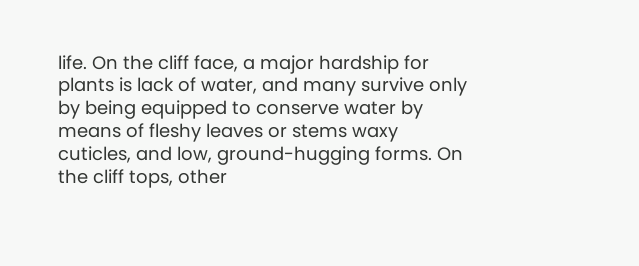life. On the cliff face, a major hardship for plants is lack of water, and many survive only by being equipped to conserve water by means of fleshy leaves or stems waxy cuticles, and low, ground-hugging forms. On the cliff tops, other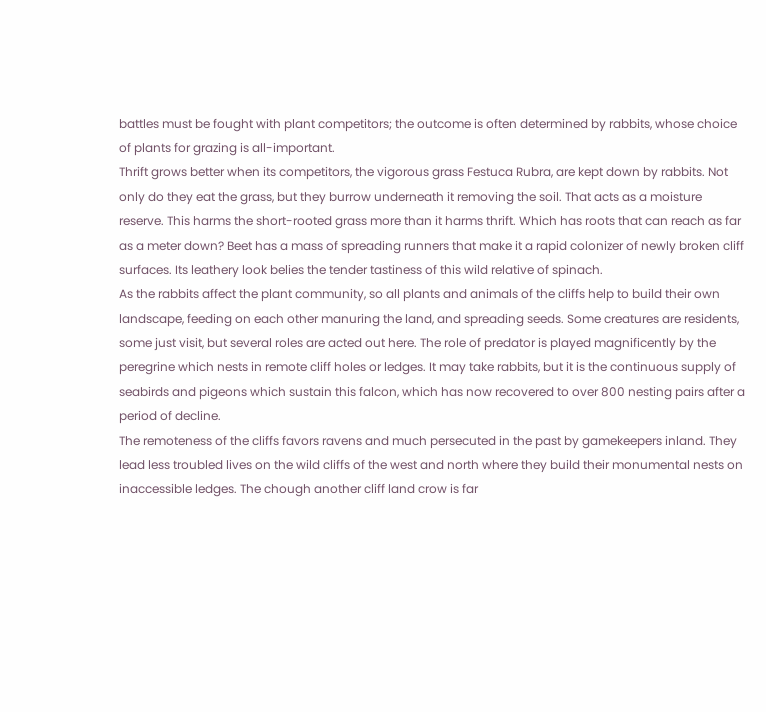battles must be fought with plant competitors; the outcome is often determined by rabbits, whose choice of plants for grazing is all-important.
Thrift grows better when its competitors, the vigorous grass Festuca Rubra, are kept down by rabbits. Not only do they eat the grass, but they burrow underneath it removing the soil. That acts as a moisture reserve. This harms the short-rooted grass more than it harms thrift. Which has roots that can reach as far as a meter down? Beet has a mass of spreading runners that make it a rapid colonizer of newly broken cliff surfaces. Its leathery look belies the tender tastiness of this wild relative of spinach.
As the rabbits affect the plant community, so all plants and animals of the cliffs help to build their own landscape, feeding on each other manuring the land, and spreading seeds. Some creatures are residents, some just visit, but several roles are acted out here. The role of predator is played magnificently by the peregrine which nests in remote cliff holes or ledges. It may take rabbits, but it is the continuous supply of seabirds and pigeons which sustain this falcon, which has now recovered to over 800 nesting pairs after a period of decline.
The remoteness of the cliffs favors ravens and much persecuted in the past by gamekeepers inland. They lead less troubled lives on the wild cliffs of the west and north where they build their monumental nests on inaccessible ledges. The chough another cliff land crow is far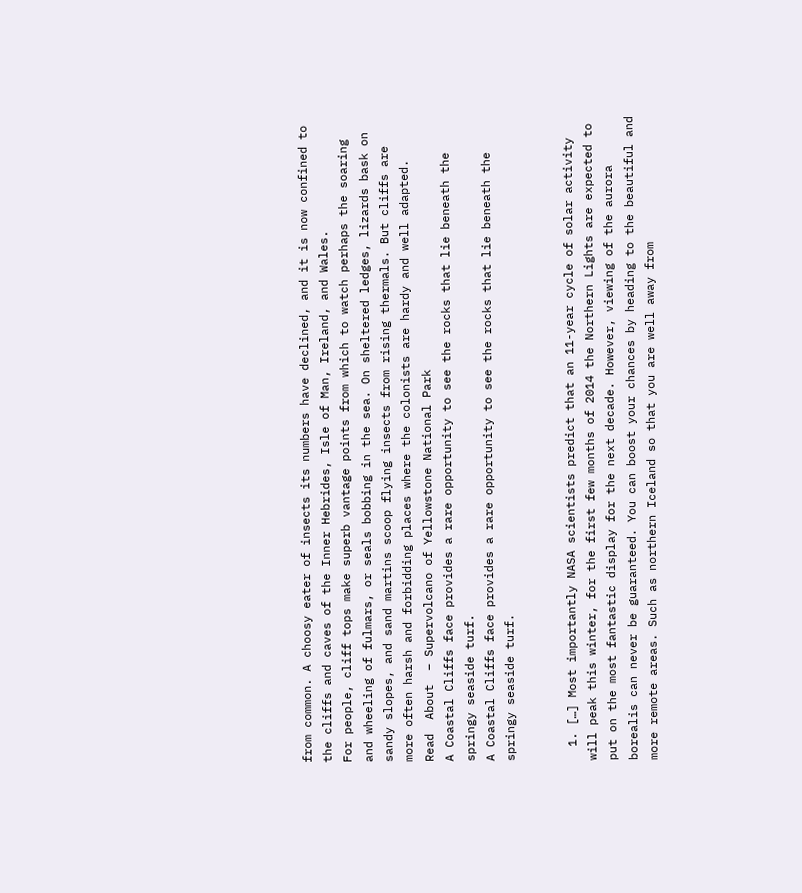from common. A choosy eater of insects its numbers have declined, and it is now confined to the cliffs and caves of the Inner Hebrides, Isle of Man, Ireland, and Wales.
For people, cliff tops make superb vantage points from which to watch perhaps the soaring and wheeling of fulmars, or seals bobbing in the sea. On sheltered ledges, lizards bask on sandy slopes, and sand martins scoop flying insects from rising thermals. But cliffs are more often harsh and forbidding places where the colonists are hardy and well adapted.
Read  About  – Supervolcano of Yellowstone National Park
A Coastal Cliffs face provides a rare opportunity to see the rocks that lie beneath the springy seaside turf.
A Coastal Cliffs face provides a rare opportunity to see the rocks that lie beneath the springy seaside turf.


  1. […] Most importantly NASA scientists predict that an 11-year cycle of solar activity will peak this winter, for the first few months of 2014 the Northern Lights are expected to put on the most fantastic display for the next decade. However, viewing of the aurora borealis can never be guaranteed. You can boost your chances by heading to the beautiful and more remote areas. Such as northern Iceland so that you are well away from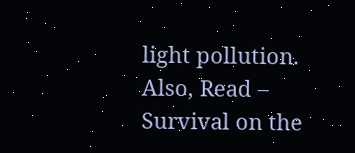light pollution. Also, Read – Survival on the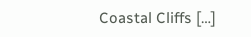Coastal Cliffs […]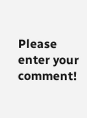Please enter your comment!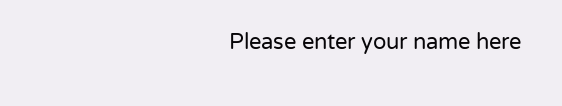Please enter your name here